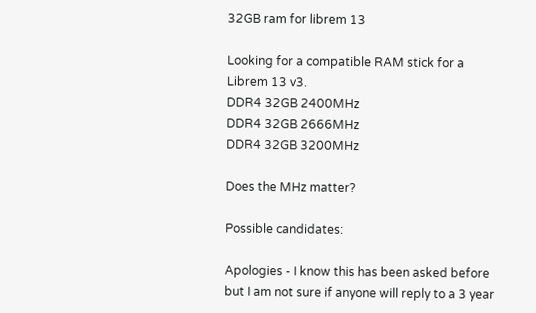32GB ram for librem 13

Looking for a compatible RAM stick for a Librem 13 v3.
DDR4 32GB 2400MHz
DDR4 32GB 2666MHz
DDR4 32GB 3200MHz

Does the MHz matter?

Possible candidates:

Apologies - I know this has been asked before but I am not sure if anyone will reply to a 3 year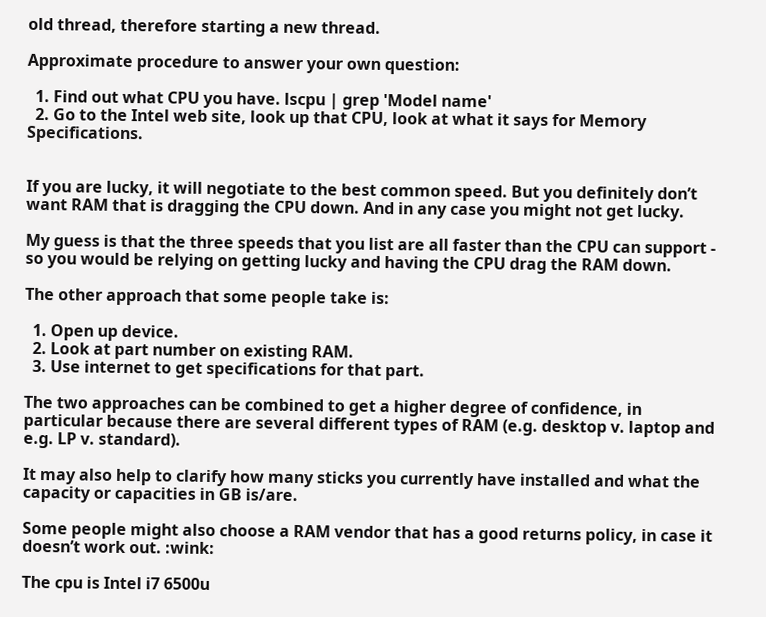old thread, therefore starting a new thread.

Approximate procedure to answer your own question:

  1. Find out what CPU you have. lscpu | grep 'Model name'
  2. Go to the Intel web site, look up that CPU, look at what it says for Memory Specifications.


If you are lucky, it will negotiate to the best common speed. But you definitely don’t want RAM that is dragging the CPU down. And in any case you might not get lucky.

My guess is that the three speeds that you list are all faster than the CPU can support - so you would be relying on getting lucky and having the CPU drag the RAM down.

The other approach that some people take is:

  1. Open up device.
  2. Look at part number on existing RAM.
  3. Use internet to get specifications for that part.

The two approaches can be combined to get a higher degree of confidence, in particular because there are several different types of RAM (e.g. desktop v. laptop and e.g. LP v. standard).

It may also help to clarify how many sticks you currently have installed and what the capacity or capacities in GB is/are.

Some people might also choose a RAM vendor that has a good returns policy, in case it doesn’t work out. :wink:

The cpu is Intel i7 6500u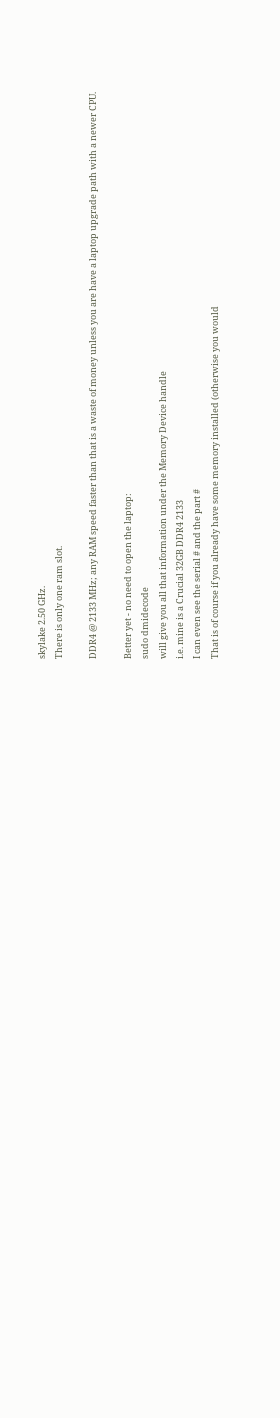skylake 2.50 GHz.
There is only one ram slot.

DDR4 @ 2133 MHz; any RAM speed faster than that is a waste of money unless you are have a laptop upgrade path with a newer CPU.

Better yet - no need to open the laptop:
sudo dmidecode
will give you all that information under the Memory Device handle
i.e. mine is a Crucial 32GB DDR4 2133
I can even see the serial # and the part #
That is of course if you already have some memory installed (otherwise you would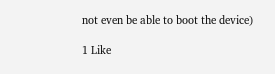not even be able to boot the device)

1 Like